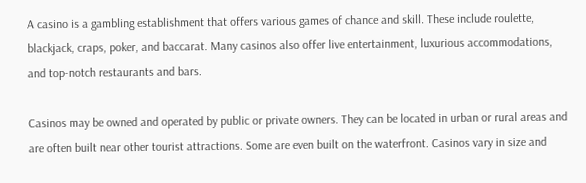A casino is a gambling establishment that offers various games of chance and skill. These include roulette, blackjack, craps, poker, and baccarat. Many casinos also offer live entertainment, luxurious accommodations, and top-notch restaurants and bars.

Casinos may be owned and operated by public or private owners. They can be located in urban or rural areas and are often built near other tourist attractions. Some are even built on the waterfront. Casinos vary in size and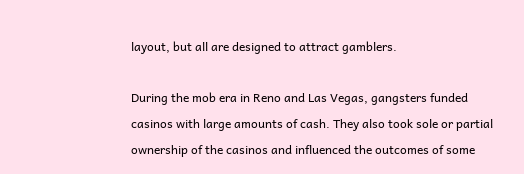layout, but all are designed to attract gamblers.

During the mob era in Reno and Las Vegas, gangsters funded casinos with large amounts of cash. They also took sole or partial ownership of the casinos and influenced the outcomes of some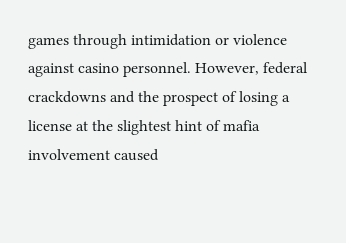games through intimidation or violence against casino personnel. However, federal crackdowns and the prospect of losing a license at the slightest hint of mafia involvement caused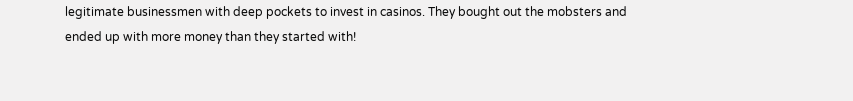legitimate businessmen with deep pockets to invest in casinos. They bought out the mobsters and ended up with more money than they started with!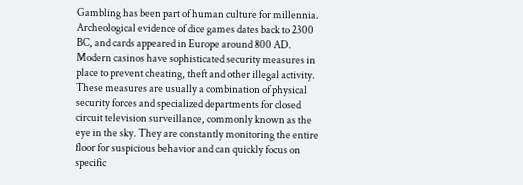Gambling has been part of human culture for millennia. Archeological evidence of dice games dates back to 2300 BC, and cards appeared in Europe around 800 AD. Modern casinos have sophisticated security measures in place to prevent cheating, theft and other illegal activity. These measures are usually a combination of physical security forces and specialized departments for closed circuit television surveillance, commonly known as the eye in the sky. They are constantly monitoring the entire floor for suspicious behavior and can quickly focus on specific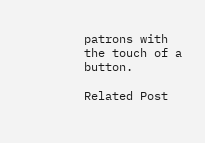patrons with the touch of a button.

Related Post